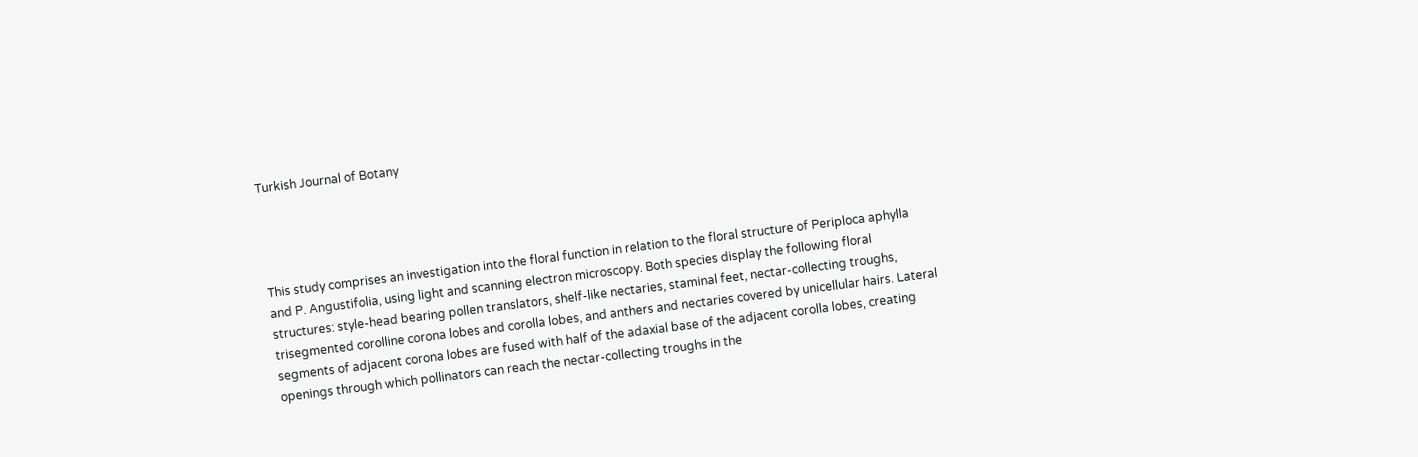Turkish Journal of Botany




This study comprises an investigation into the floral function in relation to the floral structure of Periploca aphylla and P. Angustifolia, using light and scanning electron microscopy. Both species display the following floral structures: style-head bearing pollen translators, shelf-like nectaries, staminal feet, nectar-collecting troughs, trisegmented corolline corona lobes and corolla lobes, and anthers and nectaries covered by unicellular hairs. Lateral segments of adjacent corona lobes are fused with half of the adaxial base of the adjacent corolla lobes, creating openings through which pollinators can reach the nectar-collecting troughs in the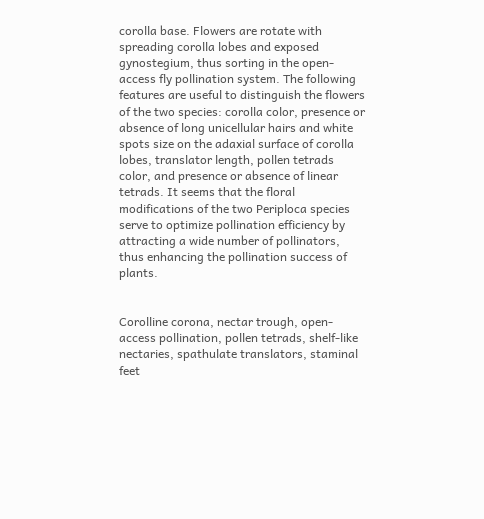corolla base. Flowers are rotate with spreading corolla lobes and exposed gynostegium, thus sorting in the open-access fly pollination system. The following features are useful to distinguish the flowers of the two species: corolla color, presence or absence of long unicellular hairs and white spots size on the adaxial surface of corolla lobes, translator length, pollen tetrads color, and presence or absence of linear tetrads. It seems that the floral modifications of the two Periploca species serve to optimize pollination efficiency by attracting a wide number of pollinators, thus enhancing the pollination success of plants.


Corolline corona, nectar trough, open-access pollination, pollen tetrads, shelf-like nectaries, spathulate translators, staminal feet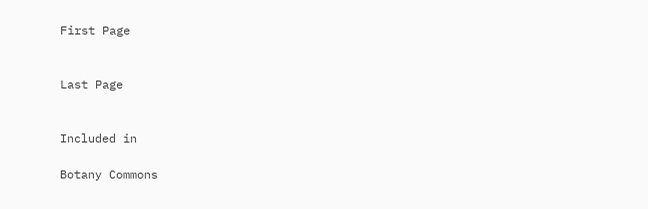First Page


Last Page


Included in

Botany Commons